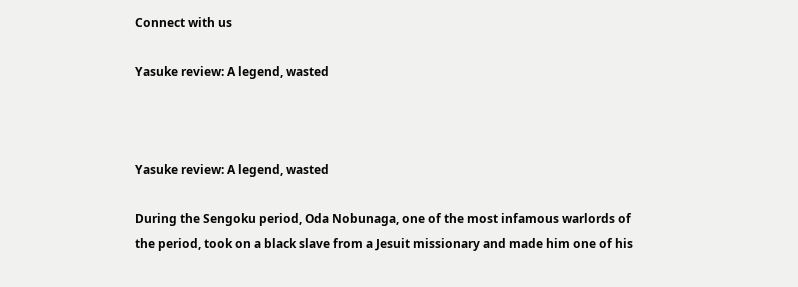Connect with us

Yasuke review: A legend, wasted



Yasuke review: A legend, wasted

During the Sengoku period, Oda Nobunaga, one of the most infamous warlords of the period, took on a black slave from a Jesuit missionary and made him one of his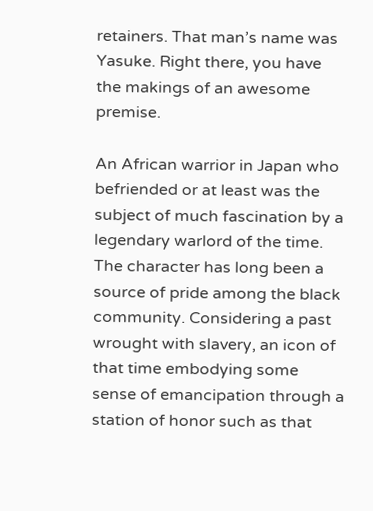retainers. That man’s name was Yasuke. Right there, you have the makings of an awesome premise.

An African warrior in Japan who befriended or at least was the subject of much fascination by a legendary warlord of the time. The character has long been a source of pride among the black community. Considering a past wrought with slavery, an icon of that time embodying some sense of emancipation through a station of honor such as that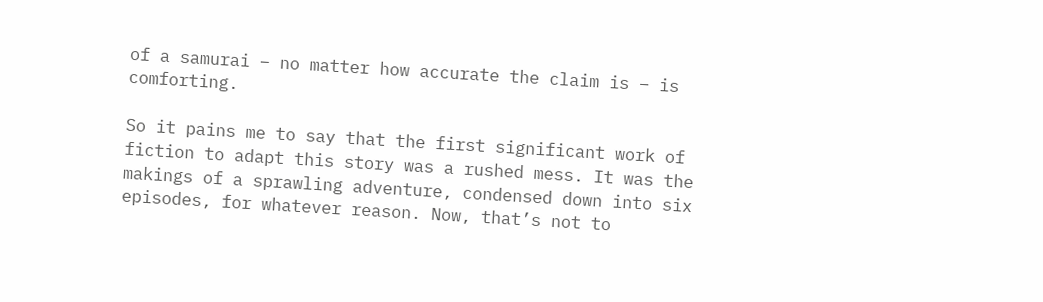of a samurai – no matter how accurate the claim is – is comforting.

So it pains me to say that the first significant work of fiction to adapt this story was a rushed mess. It was the makings of a sprawling adventure, condensed down into six episodes, for whatever reason. Now, that’s not to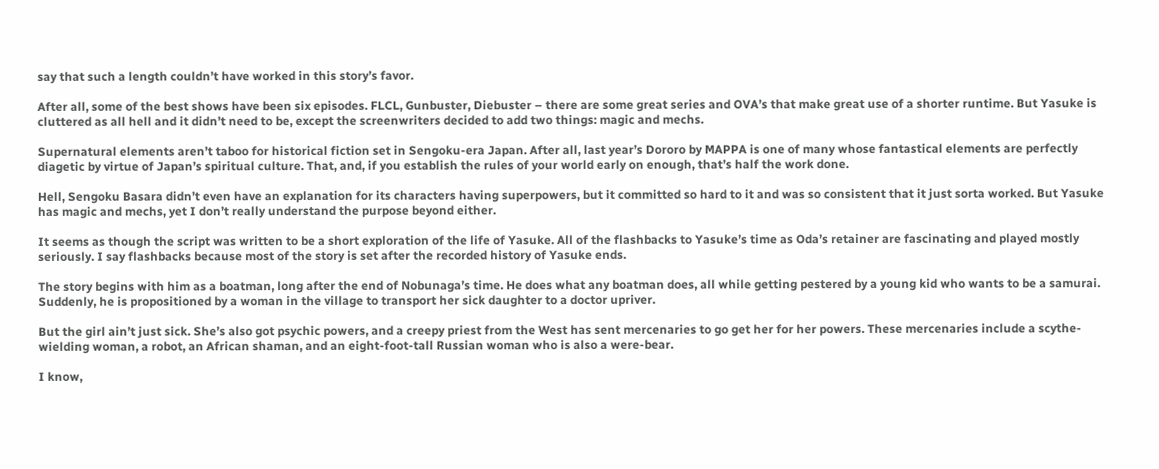say that such a length couldn’t have worked in this story’s favor.

After all, some of the best shows have been six episodes. FLCL, Gunbuster, Diebuster – there are some great series and OVA’s that make great use of a shorter runtime. But Yasuke is cluttered as all hell and it didn’t need to be, except the screenwriters decided to add two things: magic and mechs.

Supernatural elements aren’t taboo for historical fiction set in Sengoku-era Japan. After all, last year’s Dororo by MAPPA is one of many whose fantastical elements are perfectly diagetic by virtue of Japan’s spiritual culture. That, and, if you establish the rules of your world early on enough, that’s half the work done.

Hell, Sengoku Basara didn’t even have an explanation for its characters having superpowers, but it committed so hard to it and was so consistent that it just sorta worked. But Yasuke has magic and mechs, yet I don’t really understand the purpose beyond either.

It seems as though the script was written to be a short exploration of the life of Yasuke. All of the flashbacks to Yasuke’s time as Oda’s retainer are fascinating and played mostly seriously. I say flashbacks because most of the story is set after the recorded history of Yasuke ends.

The story begins with him as a boatman, long after the end of Nobunaga’s time. He does what any boatman does, all while getting pestered by a young kid who wants to be a samurai. Suddenly, he is propositioned by a woman in the village to transport her sick daughter to a doctor upriver.

But the girl ain’t just sick. She’s also got psychic powers, and a creepy priest from the West has sent mercenaries to go get her for her powers. These mercenaries include a scythe-wielding woman, a robot, an African shaman, and an eight-foot-tall Russian woman who is also a were-bear.

I know,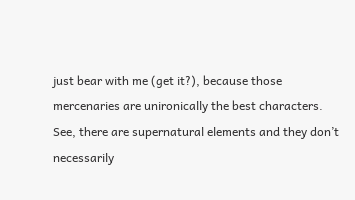just bear with me (get it?), because those mercenaries are unironically the best characters. See, there are supernatural elements and they don’t necessarily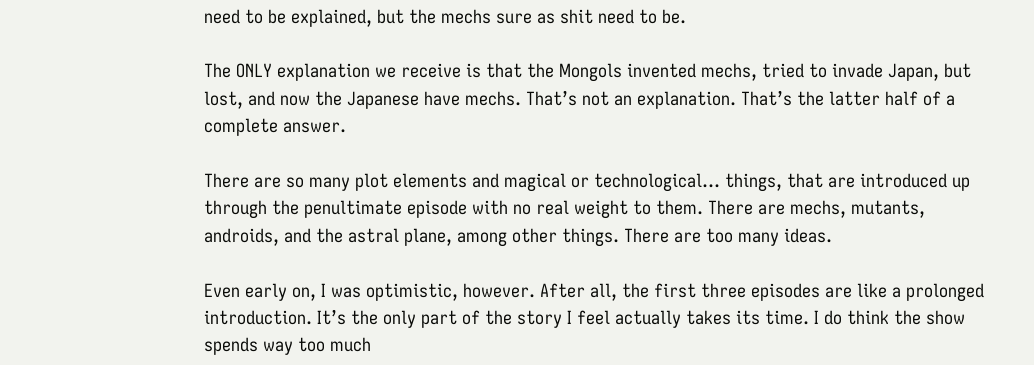need to be explained, but the mechs sure as shit need to be.

The ONLY explanation we receive is that the Mongols invented mechs, tried to invade Japan, but lost, and now the Japanese have mechs. That’s not an explanation. That’s the latter half of a complete answer.

There are so many plot elements and magical or technological… things, that are introduced up through the penultimate episode with no real weight to them. There are mechs, mutants, androids, and the astral plane, among other things. There are too many ideas.

Even early on, I was optimistic, however. After all, the first three episodes are like a prolonged introduction. It’s the only part of the story I feel actually takes its time. I do think the show spends way too much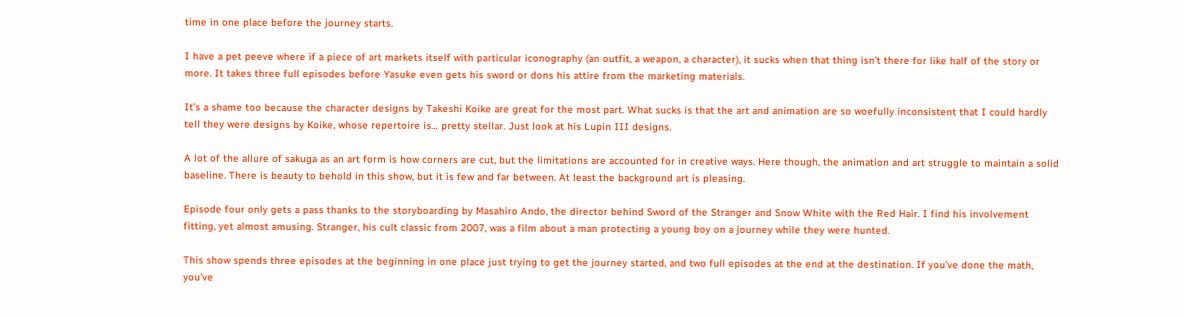time in one place before the journey starts.

I have a pet peeve where if a piece of art markets itself with particular iconography (an outfit, a weapon, a character), it sucks when that thing isn’t there for like half of the story or more. It takes three full episodes before Yasuke even gets his sword or dons his attire from the marketing materials.

It’s a shame too because the character designs by Takeshi Koike are great for the most part. What sucks is that the art and animation are so woefully inconsistent that I could hardly tell they were designs by Koike, whose repertoire is… pretty stellar. Just look at his Lupin III designs.

A lot of the allure of sakuga as an art form is how corners are cut, but the limitations are accounted for in creative ways. Here though, the animation and art struggle to maintain a solid baseline. There is beauty to behold in this show, but it is few and far between. At least the background art is pleasing.

Episode four only gets a pass thanks to the storyboarding by Masahiro Ando, the director behind Sword of the Stranger and Snow White with the Red Hair. I find his involvement fitting, yet almost amusing. Stranger, his cult classic from 2007, was a film about a man protecting a young boy on a journey while they were hunted.

This show spends three episodes at the beginning in one place just trying to get the journey started, and two full episodes at the end at the destination. If you’ve done the math, you’ve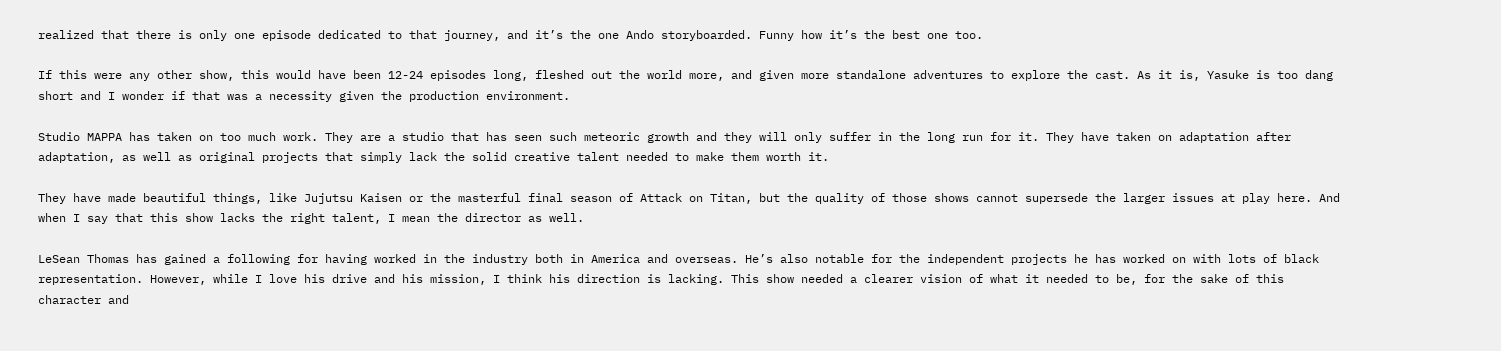realized that there is only one episode dedicated to that journey, and it’s the one Ando storyboarded. Funny how it’s the best one too.

If this were any other show, this would have been 12-24 episodes long, fleshed out the world more, and given more standalone adventures to explore the cast. As it is, Yasuke is too dang short and I wonder if that was a necessity given the production environment.

Studio MAPPA has taken on too much work. They are a studio that has seen such meteoric growth and they will only suffer in the long run for it. They have taken on adaptation after adaptation, as well as original projects that simply lack the solid creative talent needed to make them worth it.

They have made beautiful things, like Jujutsu Kaisen or the masterful final season of Attack on Titan, but the quality of those shows cannot supersede the larger issues at play here. And when I say that this show lacks the right talent, I mean the director as well.

LeSean Thomas has gained a following for having worked in the industry both in America and overseas. He’s also notable for the independent projects he has worked on with lots of black representation. However, while I love his drive and his mission, I think his direction is lacking. This show needed a clearer vision of what it needed to be, for the sake of this character and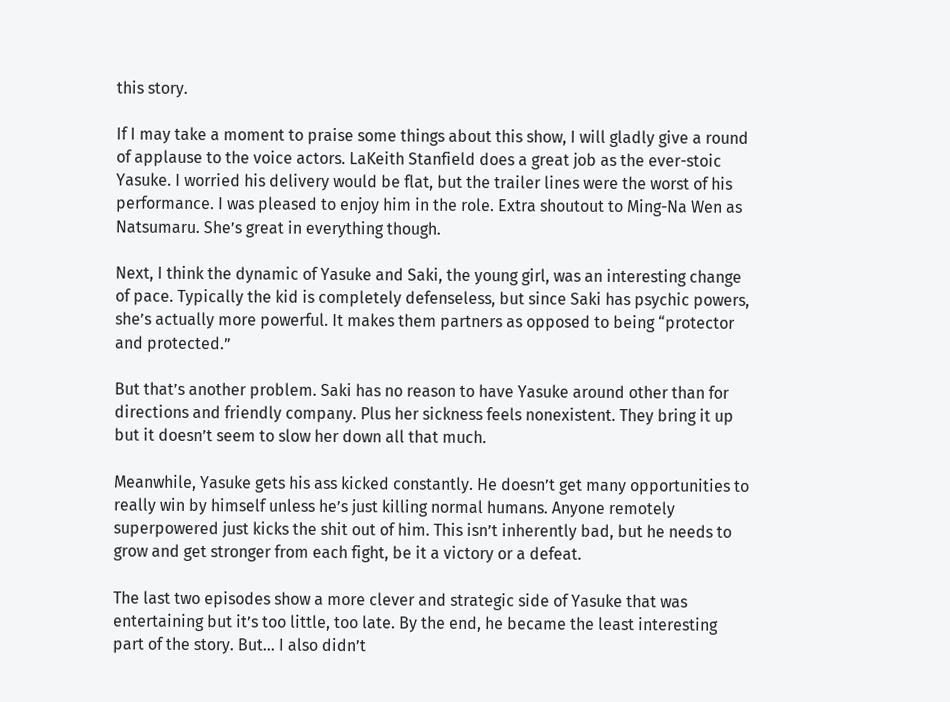this story.

If I may take a moment to praise some things about this show, I will gladly give a round of applause to the voice actors. LaKeith Stanfield does a great job as the ever-stoic Yasuke. I worried his delivery would be flat, but the trailer lines were the worst of his performance. I was pleased to enjoy him in the role. Extra shoutout to Ming-Na Wen as Natsumaru. She’s great in everything though.

Next, I think the dynamic of Yasuke and Saki, the young girl, was an interesting change of pace. Typically the kid is completely defenseless, but since Saki has psychic powers, she’s actually more powerful. It makes them partners as opposed to being “protector and protected.”

But that’s another problem. Saki has no reason to have Yasuke around other than for directions and friendly company. Plus her sickness feels nonexistent. They bring it up but it doesn’t seem to slow her down all that much.

Meanwhile, Yasuke gets his ass kicked constantly. He doesn’t get many opportunities to really win by himself unless he’s just killing normal humans. Anyone remotely superpowered just kicks the shit out of him. This isn’t inherently bad, but he needs to grow and get stronger from each fight, be it a victory or a defeat.

The last two episodes show a more clever and strategic side of Yasuke that was entertaining but it’s too little, too late. By the end, he became the least interesting part of the story. But… I also didn’t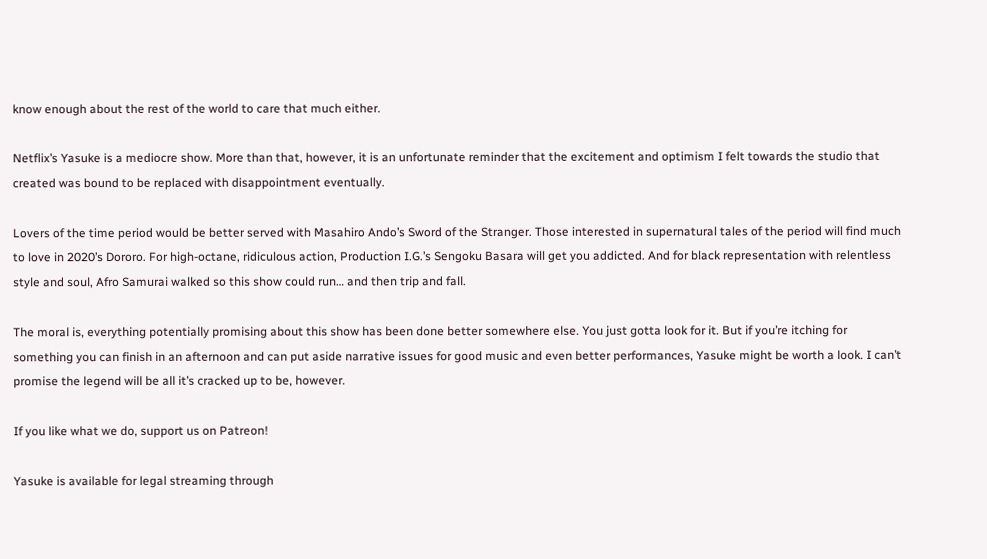know enough about the rest of the world to care that much either.

Netflix’s Yasuke is a mediocre show. More than that, however, it is an unfortunate reminder that the excitement and optimism I felt towards the studio that created was bound to be replaced with disappointment eventually.

Lovers of the time period would be better served with Masahiro Ando’s Sword of the Stranger. Those interested in supernatural tales of the period will find much to love in 2020’s Dororo. For high-octane, ridiculous action, Production I.G.’s Sengoku Basara will get you addicted. And for black representation with relentless style and soul, Afro Samurai walked so this show could run… and then trip and fall.

The moral is, everything potentially promising about this show has been done better somewhere else. You just gotta look for it. But if you’re itching for something you can finish in an afternoon and can put aside narrative issues for good music and even better performances, Yasuke might be worth a look. I can’t promise the legend will be all it’s cracked up to be, however.

If you like what we do, support us on Patreon!

Yasuke is available for legal streaming through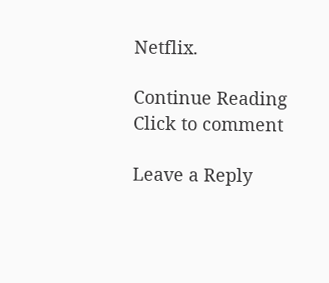Netflix.

Continue Reading
Click to comment

Leave a Reply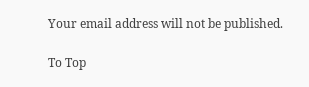Your email address will not be published.

To Top